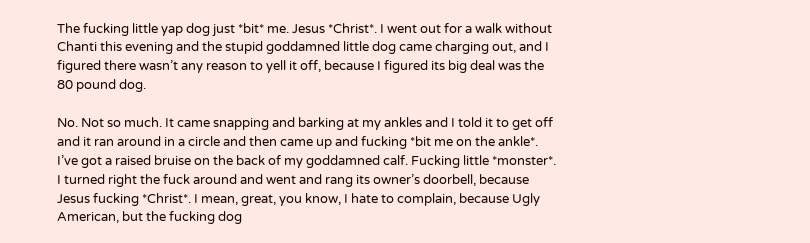The fucking little yap dog just *bit* me. Jesus *Christ*. I went out for a walk without Chanti this evening and the stupid goddamned little dog came charging out, and I figured there wasn’t any reason to yell it off, because I figured its big deal was the 80 pound dog.

No. Not so much. It came snapping and barking at my ankles and I told it to get off and it ran around in a circle and then came up and fucking *bit me on the ankle*. I’ve got a raised bruise on the back of my goddamned calf. Fucking little *monster*. I turned right the fuck around and went and rang its owner’s doorbell, because Jesus fucking *Christ*. I mean, great, you know, I hate to complain, because Ugly American, but the fucking dog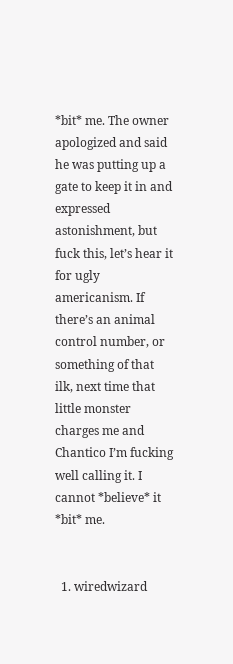*bit* me. The owner apologized and said he was putting up a gate to keep it in and expressed astonishment, but fuck this, let’s hear it for ugly americanism. If there’s an animal control number, or something of that ilk, next time that little monster charges me and Chantico I’m fucking well calling it. I cannot *believe* it *bit* me.


  1. wiredwizard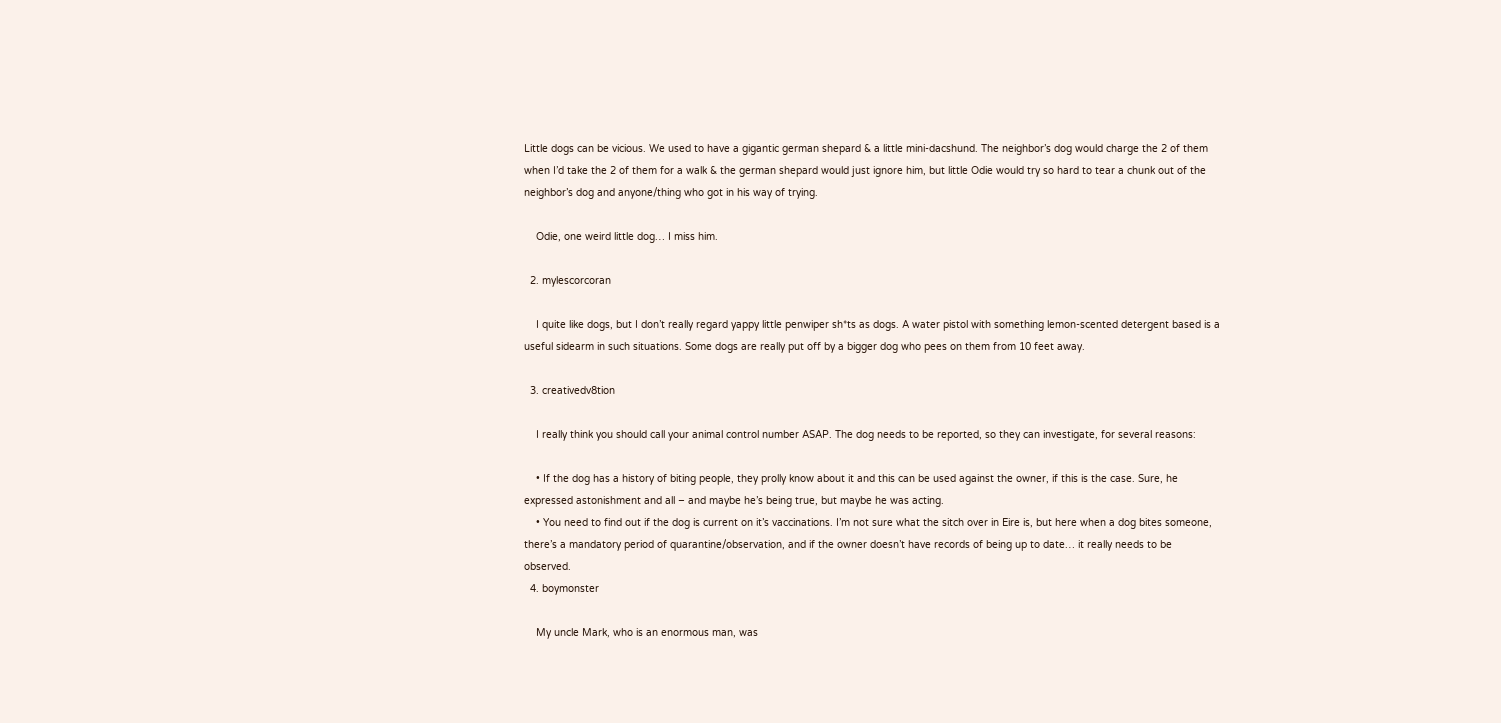Little dogs can be vicious. We used to have a gigantic german shepard & a little mini-dacshund. The neighbor’s dog would charge the 2 of them when I’d take the 2 of them for a walk & the german shepard would just ignore him, but little Odie would try so hard to tear a chunk out of the neighbor’s dog and anyone/thing who got in his way of trying.

    Odie, one weird little dog… I miss him.

  2. mylescorcoran

    I quite like dogs, but I don’t really regard yappy little penwiper sh*ts as dogs. A water pistol with something lemon-scented detergent based is a useful sidearm in such situations. Some dogs are really put off by a bigger dog who pees on them from 10 feet away.

  3. creativedv8tion

    I really think you should call your animal control number ASAP. The dog needs to be reported, so they can investigate, for several reasons:

    • If the dog has a history of biting people, they prolly know about it and this can be used against the owner, if this is the case. Sure, he expressed astonishment and all – and maybe he’s being true, but maybe he was acting.
    • You need to find out if the dog is current on it’s vaccinations. I’m not sure what the sitch over in Eire is, but here when a dog bites someone, there’s a mandatory period of quarantine/observation, and if the owner doesn’t have records of being up to date… it really needs to be observed.
  4. boymonster

    My uncle Mark, who is an enormous man, was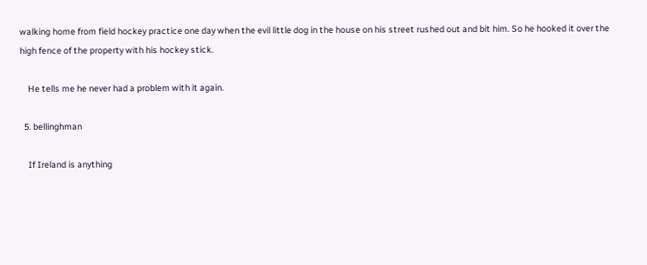walking home from field hockey practice one day when the evil little dog in the house on his street rushed out and bit him. So he hooked it over the high fence of the property with his hockey stick.

    He tells me he never had a problem with it again.

  5. bellinghman

    If Ireland is anything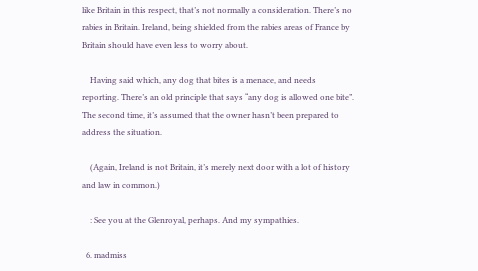like Britain in this respect, that’s not normally a consideration. There’s no rabies in Britain. Ireland, being shielded from the rabies areas of France by Britain should have even less to worry about.

    Having said which, any dog that bites is a menace, and needs reporting. There’s an old principle that says “any dog is allowed one bite”. The second time, it’s assumed that the owner hasn’t been prepared to address the situation.

    (Again, Ireland is not Britain, it’s merely next door with a lot of history and law in common.)

    : See you at the Glenroyal, perhaps. And my sympathies.

  6. madmiss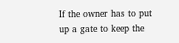If the owner has to put up a gate to keep the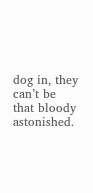dog in, they can’t be that bloody astonished.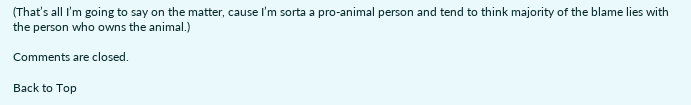(That’s all I’m going to say on the matter, cause I’m sorta a pro-animal person and tend to think majority of the blame lies with the person who owns the animal.)

Comments are closed.

Back to Top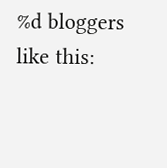%d bloggers like this: